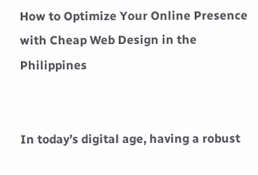How to Optimize Your Online Presence with Cheap Web Design in the Philippines


In today’s digital age, having a robust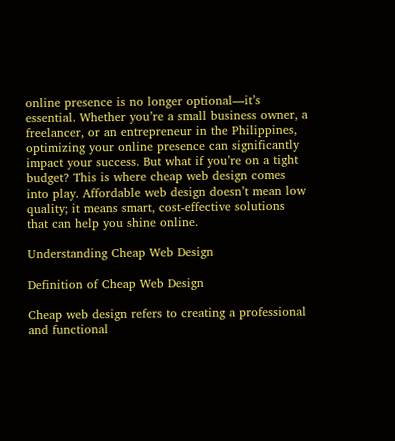online presence is no longer optional—it’s essential. Whether you’re a small business owner, a freelancer, or an entrepreneur in the Philippines, optimizing your online presence can significantly impact your success. But what if you’re on a tight budget? This is where cheap web design comes into play. Affordable web design doesn’t mean low quality; it means smart, cost-effective solutions that can help you shine online.

Understanding Cheap Web Design

Definition of Cheap Web Design

Cheap web design refers to creating a professional and functional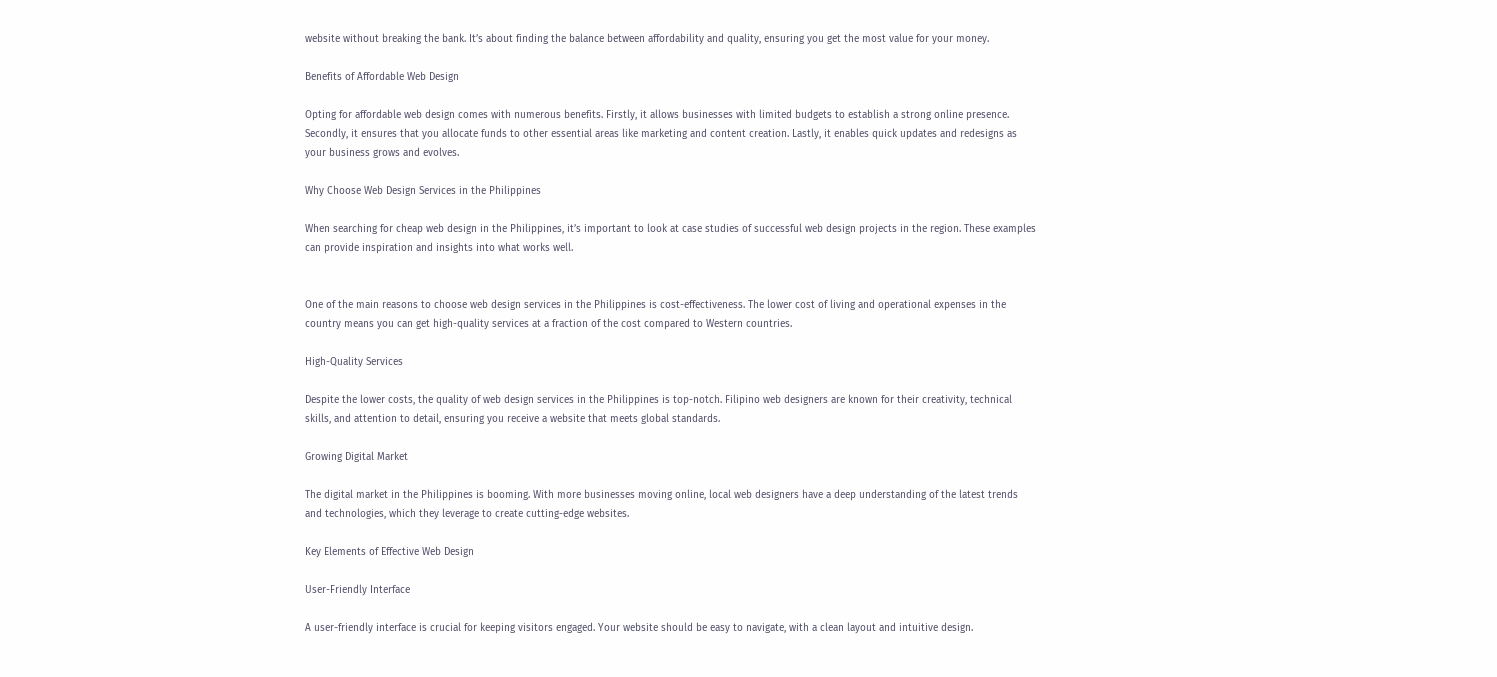website without breaking the bank. It’s about finding the balance between affordability and quality, ensuring you get the most value for your money.

Benefits of Affordable Web Design

Opting for affordable web design comes with numerous benefits. Firstly, it allows businesses with limited budgets to establish a strong online presence. Secondly, it ensures that you allocate funds to other essential areas like marketing and content creation. Lastly, it enables quick updates and redesigns as your business grows and evolves.

Why Choose Web Design Services in the Philippines

When searching for cheap web design in the Philippines, it’s important to look at case studies of successful web design projects in the region. These examples can provide inspiration and insights into what works well.


One of the main reasons to choose web design services in the Philippines is cost-effectiveness. The lower cost of living and operational expenses in the country means you can get high-quality services at a fraction of the cost compared to Western countries.

High-Quality Services

Despite the lower costs, the quality of web design services in the Philippines is top-notch. Filipino web designers are known for their creativity, technical skills, and attention to detail, ensuring you receive a website that meets global standards.

Growing Digital Market

The digital market in the Philippines is booming. With more businesses moving online, local web designers have a deep understanding of the latest trends and technologies, which they leverage to create cutting-edge websites.

Key Elements of Effective Web Design

User-Friendly Interface

A user-friendly interface is crucial for keeping visitors engaged. Your website should be easy to navigate, with a clean layout and intuitive design.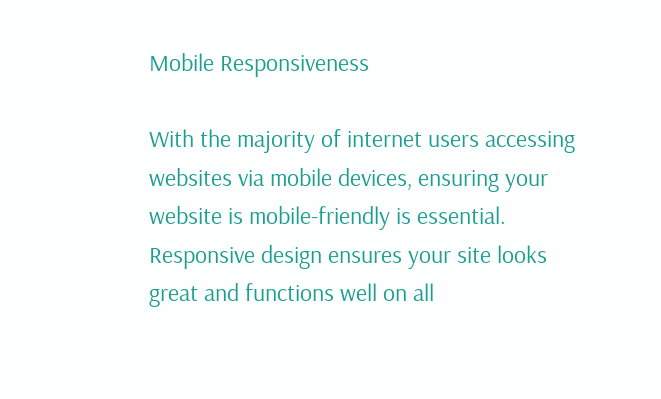Mobile Responsiveness

With the majority of internet users accessing websites via mobile devices, ensuring your website is mobile-friendly is essential. Responsive design ensures your site looks great and functions well on all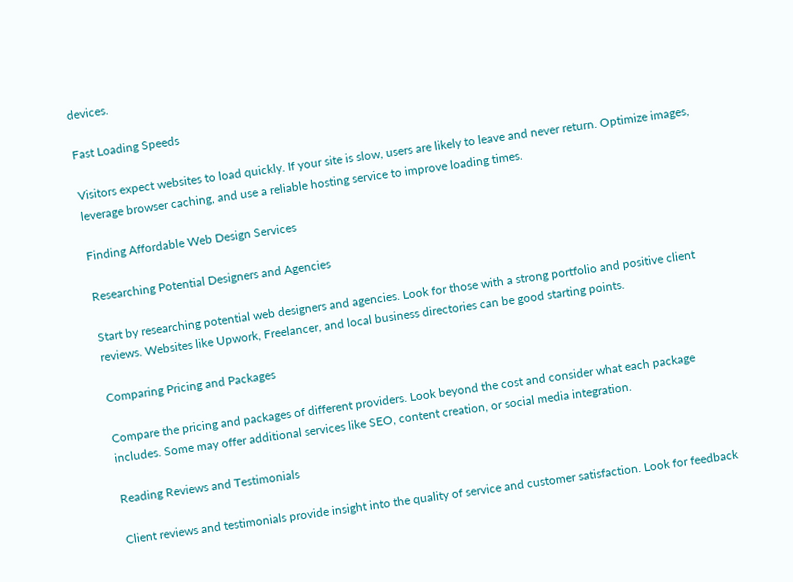devices.

Fast Loading Speeds

Visitors expect websites to load quickly. If your site is slow, users are likely to leave and never return. Optimize images, leverage browser caching, and use a reliable hosting service to improve loading times.

Finding Affordable Web Design Services

Researching Potential Designers and Agencies

Start by researching potential web designers and agencies. Look for those with a strong portfolio and positive client reviews. Websites like Upwork, Freelancer, and local business directories can be good starting points.

Comparing Pricing and Packages

Compare the pricing and packages of different providers. Look beyond the cost and consider what each package includes. Some may offer additional services like SEO, content creation, or social media integration.

Reading Reviews and Testimonials

Client reviews and testimonials provide insight into the quality of service and customer satisfaction. Look for feedback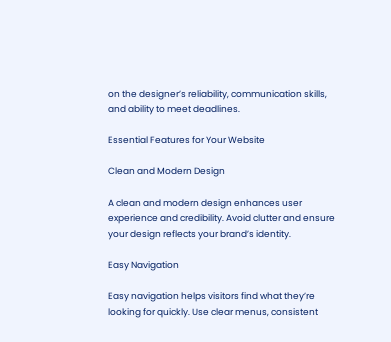on the designer’s reliability, communication skills, and ability to meet deadlines.

Essential Features for Your Website

Clean and Modern Design

A clean and modern design enhances user experience and credibility. Avoid clutter and ensure your design reflects your brand’s identity.

Easy Navigation

Easy navigation helps visitors find what they’re looking for quickly. Use clear menus, consistent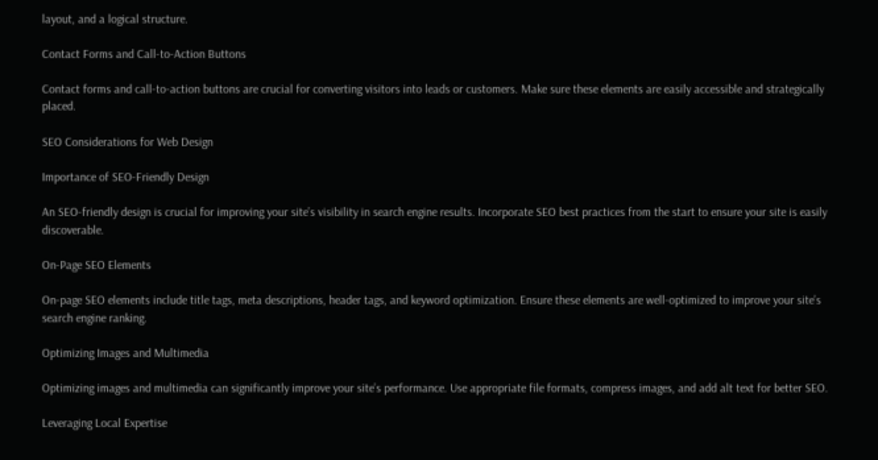layout, and a logical structure.

Contact Forms and Call-to-Action Buttons

Contact forms and call-to-action buttons are crucial for converting visitors into leads or customers. Make sure these elements are easily accessible and strategically placed.

SEO Considerations for Web Design

Importance of SEO-Friendly Design

An SEO-friendly design is crucial for improving your site’s visibility in search engine results. Incorporate SEO best practices from the start to ensure your site is easily discoverable.

On-Page SEO Elements

On-page SEO elements include title tags, meta descriptions, header tags, and keyword optimization. Ensure these elements are well-optimized to improve your site’s search engine ranking.

Optimizing Images and Multimedia

Optimizing images and multimedia can significantly improve your site’s performance. Use appropriate file formats, compress images, and add alt text for better SEO.

Leveraging Local Expertise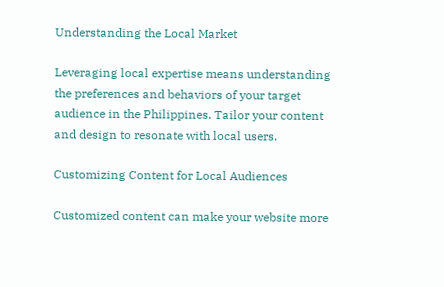Understanding the Local Market

Leveraging local expertise means understanding the preferences and behaviors of your target audience in the Philippines. Tailor your content and design to resonate with local users.

Customizing Content for Local Audiences

Customized content can make your website more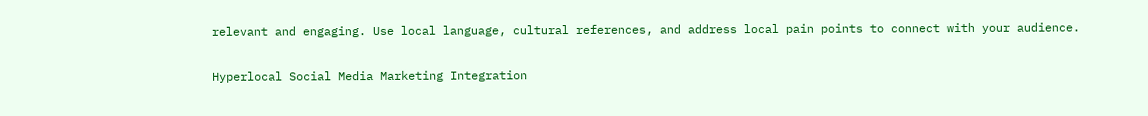relevant and engaging. Use local language, cultural references, and address local pain points to connect with your audience.

Hyperlocal Social Media Marketing Integration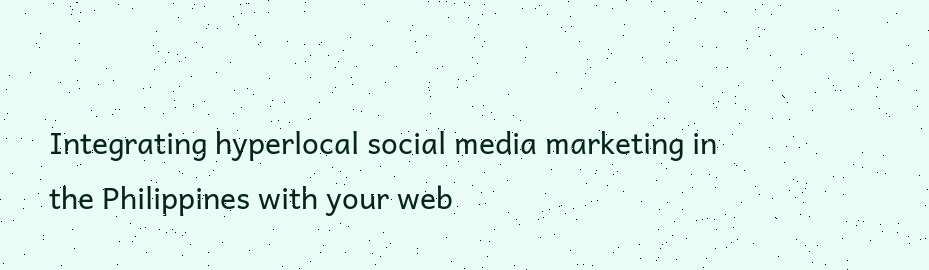Integrating hyperlocal social media marketing in the Philippines with your web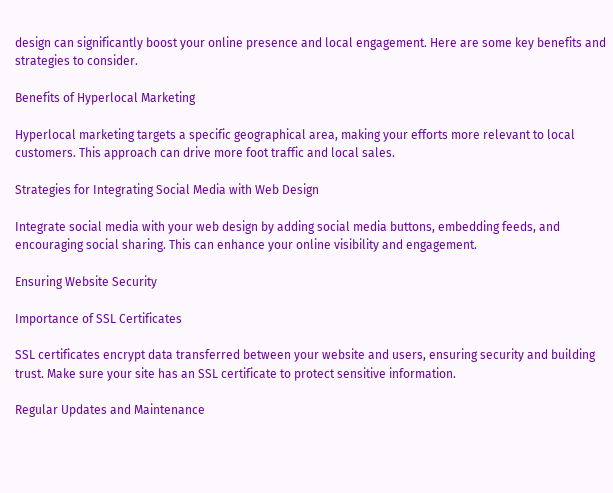design can significantly boost your online presence and local engagement. Here are some key benefits and strategies to consider.

Benefits of Hyperlocal Marketing

Hyperlocal marketing targets a specific geographical area, making your efforts more relevant to local customers. This approach can drive more foot traffic and local sales.

Strategies for Integrating Social Media with Web Design

Integrate social media with your web design by adding social media buttons, embedding feeds, and encouraging social sharing. This can enhance your online visibility and engagement.

Ensuring Website Security

Importance of SSL Certificates

SSL certificates encrypt data transferred between your website and users, ensuring security and building trust. Make sure your site has an SSL certificate to protect sensitive information.

Regular Updates and Maintenance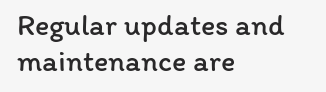Regular updates and maintenance are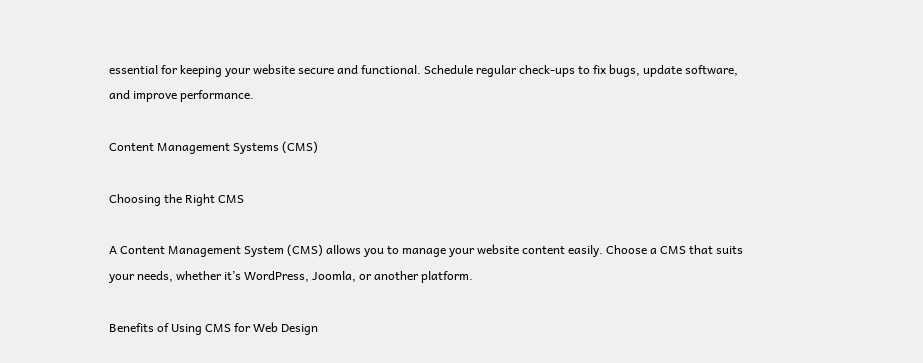essential for keeping your website secure and functional. Schedule regular check-ups to fix bugs, update software, and improve performance.

Content Management Systems (CMS)

Choosing the Right CMS

A Content Management System (CMS) allows you to manage your website content easily. Choose a CMS that suits your needs, whether it’s WordPress, Joomla, or another platform.

Benefits of Using CMS for Web Design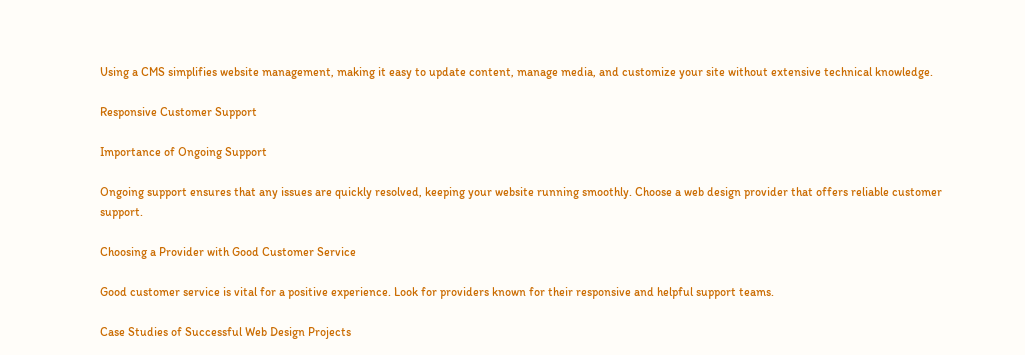Using a CMS simplifies website management, making it easy to update content, manage media, and customize your site without extensive technical knowledge.

Responsive Customer Support

Importance of Ongoing Support

Ongoing support ensures that any issues are quickly resolved, keeping your website running smoothly. Choose a web design provider that offers reliable customer support.

Choosing a Provider with Good Customer Service

Good customer service is vital for a positive experience. Look for providers known for their responsive and helpful support teams.

Case Studies of Successful Web Design Projects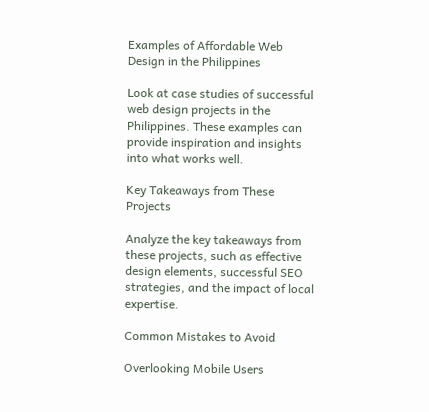Examples of Affordable Web Design in the Philippines

Look at case studies of successful web design projects in the Philippines. These examples can provide inspiration and insights into what works well.

Key Takeaways from These Projects

Analyze the key takeaways from these projects, such as effective design elements, successful SEO strategies, and the impact of local expertise.

Common Mistakes to Avoid

Overlooking Mobile Users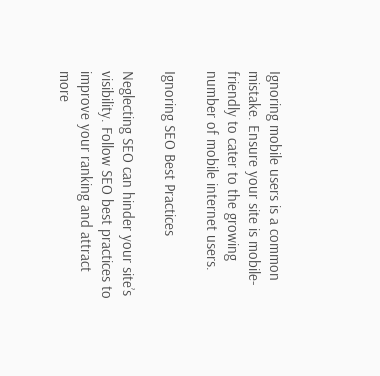Ignoring mobile users is a common mistake. Ensure your site is mobile-friendly to cater to the growing number of mobile internet users.

Ignoring SEO Best Practices

Neglecting SEO can hinder your site’s visibility. Follow SEO best practices to improve your ranking and attract more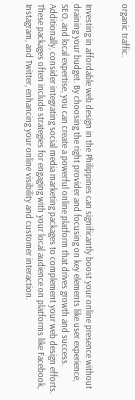organic traffic.


Investing in affordable web design in the Philippines can significantly boost your online presence without draining your budget. By choosing the right provider and focusing on key elements like user experience, SEO, and local expertise, you can create a powerful online platform that drives growth and success. Additionally, consider integrating social media marketing packages to complement your web design efforts. These packages often include strategies for engaging with your local audience on platforms like Facebook, Instagram, and Twitter, enhancing your online visibility and customer interaction.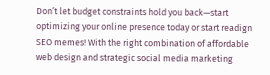Don’t let budget constraints hold you back—start optimizing your online presence today or start readign SEO memes! With the right combination of affordable web design and strategic social media marketing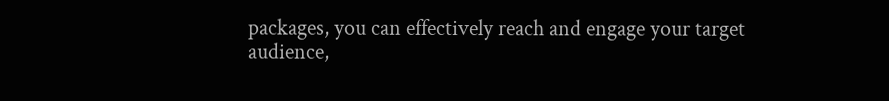packages, you can effectively reach and engage your target audience,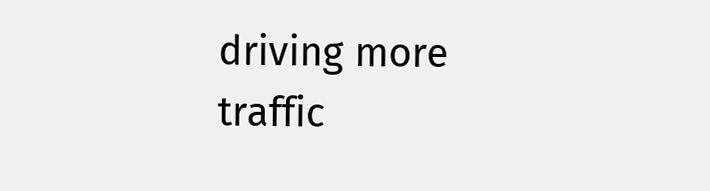driving more traffic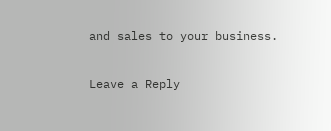and sales to your business.

Leave a Reply